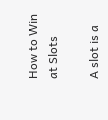How to Win at Slots

A slot is a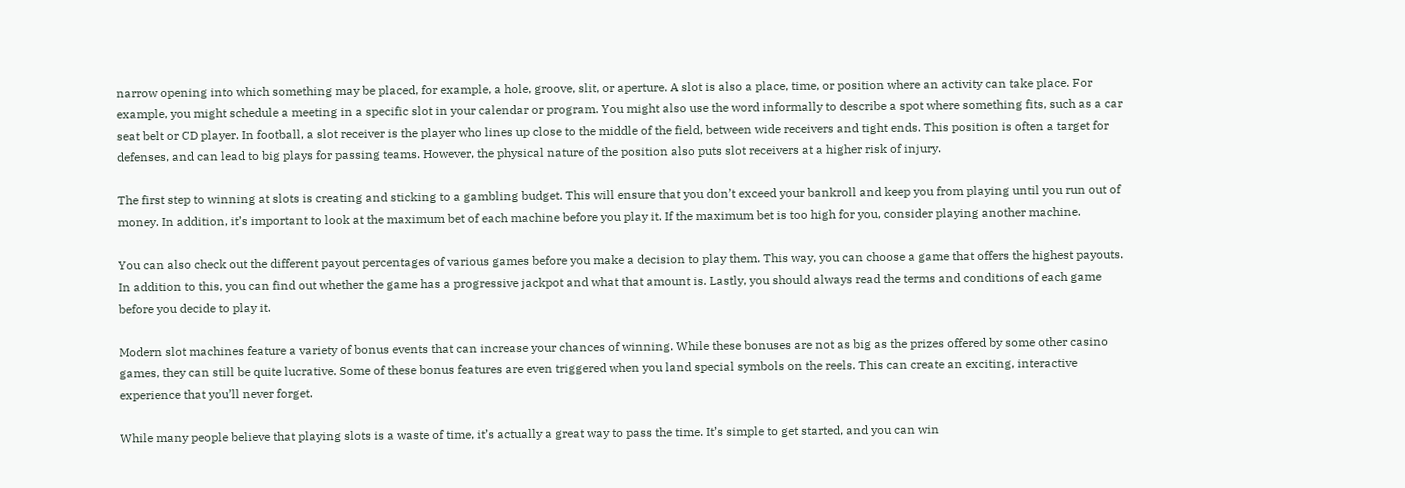narrow opening into which something may be placed, for example, a hole, groove, slit, or aperture. A slot is also a place, time, or position where an activity can take place. For example, you might schedule a meeting in a specific slot in your calendar or program. You might also use the word informally to describe a spot where something fits, such as a car seat belt or CD player. In football, a slot receiver is the player who lines up close to the middle of the field, between wide receivers and tight ends. This position is often a target for defenses, and can lead to big plays for passing teams. However, the physical nature of the position also puts slot receivers at a higher risk of injury.

The first step to winning at slots is creating and sticking to a gambling budget. This will ensure that you don’t exceed your bankroll and keep you from playing until you run out of money. In addition, it’s important to look at the maximum bet of each machine before you play it. If the maximum bet is too high for you, consider playing another machine.

You can also check out the different payout percentages of various games before you make a decision to play them. This way, you can choose a game that offers the highest payouts. In addition to this, you can find out whether the game has a progressive jackpot and what that amount is. Lastly, you should always read the terms and conditions of each game before you decide to play it.

Modern slot machines feature a variety of bonus events that can increase your chances of winning. While these bonuses are not as big as the prizes offered by some other casino games, they can still be quite lucrative. Some of these bonus features are even triggered when you land special symbols on the reels. This can create an exciting, interactive experience that you’ll never forget.

While many people believe that playing slots is a waste of time, it’s actually a great way to pass the time. It’s simple to get started, and you can win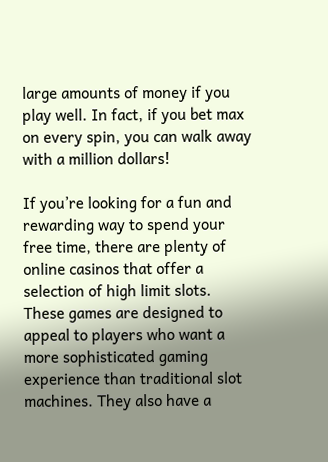large amounts of money if you play well. In fact, if you bet max on every spin, you can walk away with a million dollars!

If you’re looking for a fun and rewarding way to spend your free time, there are plenty of online casinos that offer a selection of high limit slots. These games are designed to appeal to players who want a more sophisticated gaming experience than traditional slot machines. They also have a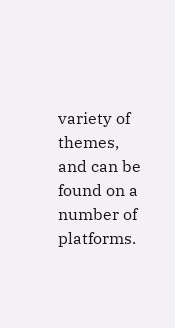variety of themes, and can be found on a number of platforms.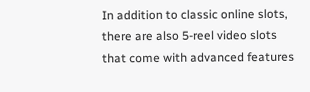In addition to classic online slots, there are also 5-reel video slots that come with advanced features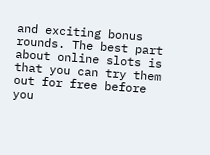and exciting bonus rounds. The best part about online slots is that you can try them out for free before you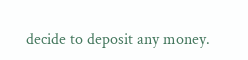decide to deposit any money.